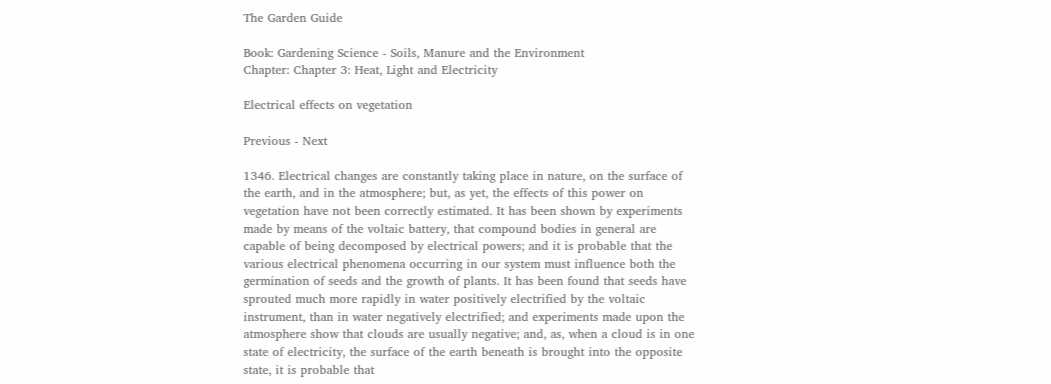The Garden Guide

Book: Gardening Science - Soils, Manure and the Environment
Chapter: Chapter 3: Heat, Light and Electricity

Electrical effects on vegetation

Previous - Next

1346. Electrical changes are constantly taking place in nature, on the surface of the earth, and in the atmosphere; but, as yet, the effects of this power on vegetation have not been correctly estimated. It has been shown by experiments made by means of the voltaic battery, that compound bodies in general are capable of being decomposed by electrical powers; and it is probable that the various electrical phenomena occurring in our system must influence both the germination of seeds and the growth of plants. It has been found that seeds have sprouted much more rapidly in water positively electrified by the voltaic instrument, than in water negatively electrified; and experiments made upon the atmosphere show that clouds are usually negative; and, as, when a cloud is in one state of electricity, the surface of the earth beneath is brought into the opposite state, it is probable that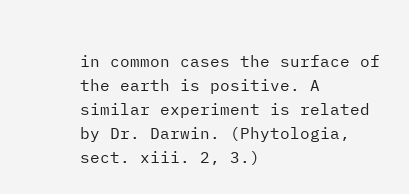in common cases the surface of the earth is positive. A similar experiment is related by Dr. Darwin. (Phytologia, sect. xiii. 2, 3.)